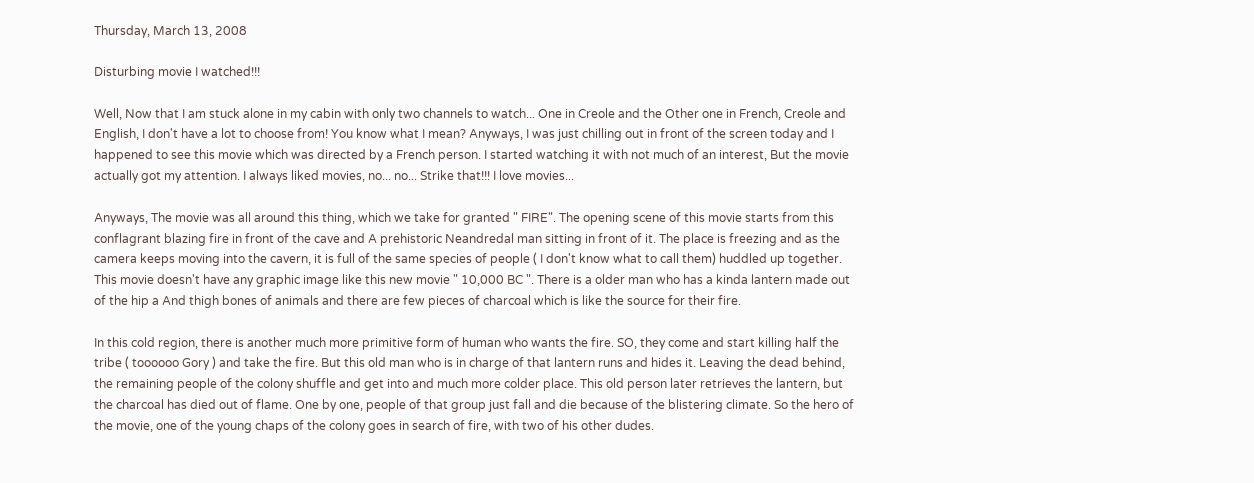Thursday, March 13, 2008

Disturbing movie I watched!!!

Well, Now that I am stuck alone in my cabin with only two channels to watch... One in Creole and the Other one in French, Creole and English, I don't have a lot to choose from! You know what I mean? Anyways, I was just chilling out in front of the screen today and I happened to see this movie which was directed by a French person. I started watching it with not much of an interest, But the movie actually got my attention. I always liked movies, no... no... Strike that!!! I love movies...

Anyways, The movie was all around this thing, which we take for granted " FIRE". The opening scene of this movie starts from this conflagrant blazing fire in front of the cave and A prehistoric Neandredal man sitting in front of it. The place is freezing and as the camera keeps moving into the cavern, it is full of the same species of people ( I don't know what to call them) huddled up together. This movie doesn't have any graphic image like this new movie " 10,000 BC ". There is a older man who has a kinda lantern made out of the hip a And thigh bones of animals and there are few pieces of charcoal which is like the source for their fire.

In this cold region, there is another much more primitive form of human who wants the fire. SO, they come and start killing half the tribe ( toooooo Gory ) and take the fire. But this old man who is in charge of that lantern runs and hides it. Leaving the dead behind, the remaining people of the colony shuffle and get into and much more colder place. This old person later retrieves the lantern, but the charcoal has died out of flame. One by one, people of that group just fall and die because of the blistering climate. So the hero of the movie, one of the young chaps of the colony goes in search of fire, with two of his other dudes.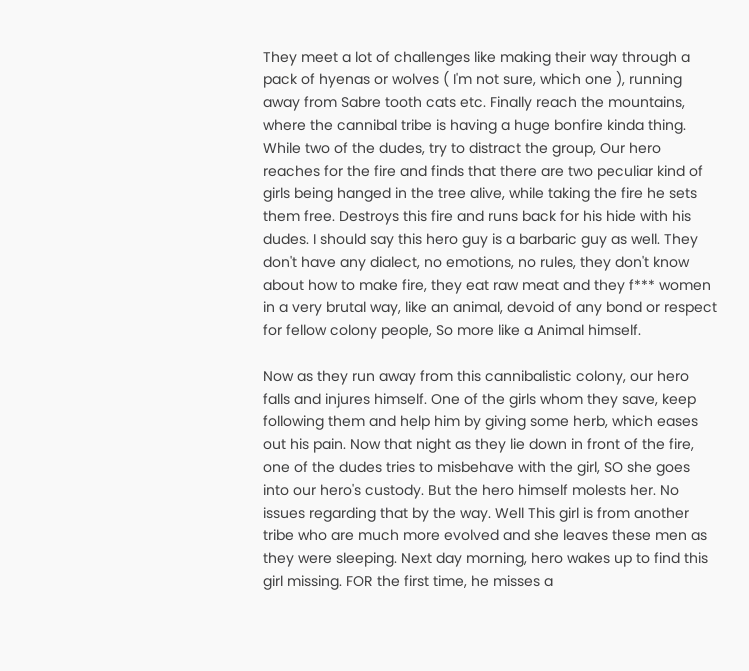They meet a lot of challenges like making their way through a pack of hyenas or wolves ( I'm not sure, which one ), running away from Sabre tooth cats etc. Finally reach the mountains, where the cannibal tribe is having a huge bonfire kinda thing. While two of the dudes, try to distract the group, Our hero reaches for the fire and finds that there are two peculiar kind of girls being hanged in the tree alive, while taking the fire he sets them free. Destroys this fire and runs back for his hide with his dudes. I should say this hero guy is a barbaric guy as well. They don't have any dialect, no emotions, no rules, they don't know about how to make fire, they eat raw meat and they f*** women in a very brutal way, like an animal, devoid of any bond or respect for fellow colony people, So more like a Animal himself.

Now as they run away from this cannibalistic colony, our hero falls and injures himself. One of the girls whom they save, keep following them and help him by giving some herb, which eases out his pain. Now that night as they lie down in front of the fire, one of the dudes tries to misbehave with the girl, SO she goes into our hero's custody. But the hero himself molests her. No issues regarding that by the way. Well This girl is from another tribe who are much more evolved and she leaves these men as they were sleeping. Next day morning, hero wakes up to find this girl missing. FOR the first time, he misses a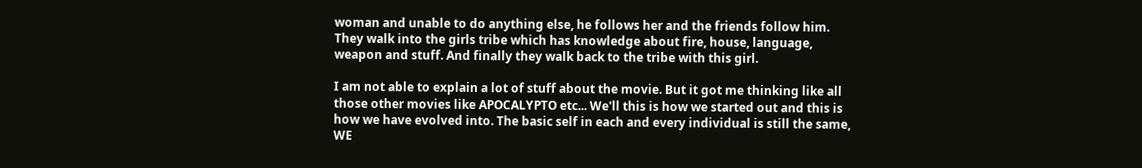woman and unable to do anything else, he follows her and the friends follow him. They walk into the girls tribe which has knowledge about fire, house, language, weapon and stuff. And finally they walk back to the tribe with this girl.

I am not able to explain a lot of stuff about the movie. But it got me thinking like all those other movies like APOCALYPTO etc... We'll this is how we started out and this is how we have evolved into. The basic self in each and every individual is still the same, WE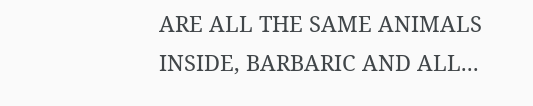ARE ALL THE SAME ANIMALS INSIDE, BARBARIC AND ALL...